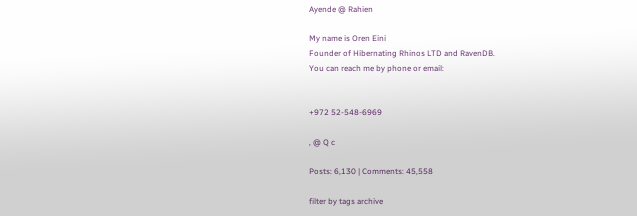Ayende @ Rahien

My name is Oren Eini
Founder of Hibernating Rhinos LTD and RavenDB.
You can reach me by phone or email:


+972 52-548-6969

, @ Q c

Posts: 6,130 | Comments: 45,558

filter by tags archive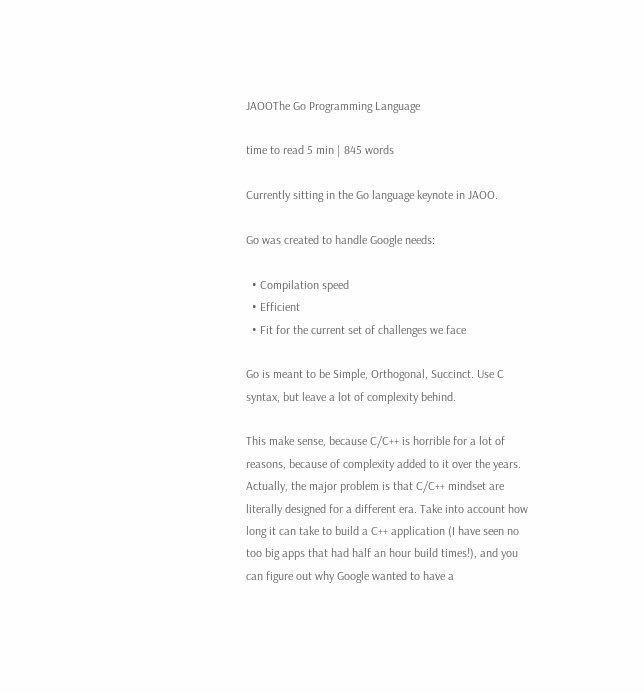JAOOThe Go Programming Language

time to read 5 min | 845 words

Currently sitting in the Go language keynote in JAOO.

Go was created to handle Google needs:

  • Compilation speed
  • Efficient
  • Fit for the current set of challenges we face

Go is meant to be Simple, Orthogonal, Succinct. Use C syntax, but leave a lot of complexity behind.

This make sense, because C/C++ is horrible for a lot of reasons, because of complexity added to it over the years. Actually, the major problem is that C/C++ mindset are literally designed for a different era. Take into account how long it can take to build a C++ application (I have seen no too big apps that had half an hour build times!), and you can figure out why Google wanted to have a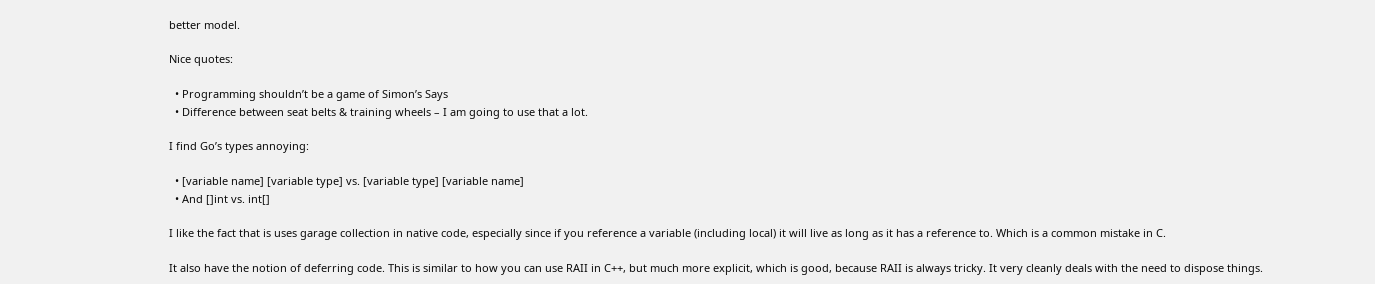better model.

Nice quotes:

  • Programming shouldn’t be a game of Simon’s Says
  • Difference between seat belts & training wheels – I am going to use that a lot.

I find Go’s types annoying:

  • [variable name] [variable type] vs. [variable type] [variable name]
  • And []int vs. int[]

I like the fact that is uses garage collection in native code, especially since if you reference a variable (including local) it will live as long as it has a reference to. Which is a common mistake in C.

It also have the notion of deferring code. This is similar to how you can use RAII in C++, but much more explicit, which is good, because RAII is always tricky. It very cleanly deals with the need to dispose things.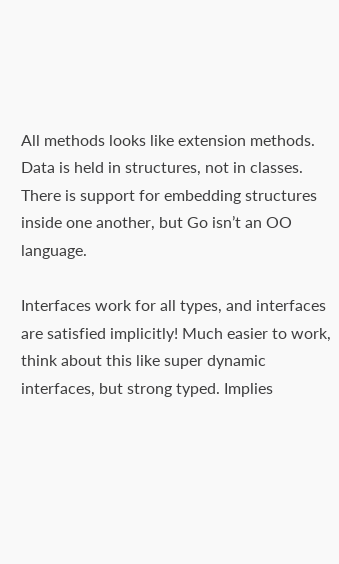All methods looks like extension methods. Data is held in structures, not in classes. There is support for embedding structures inside one another, but Go isn’t an OO language.

Interfaces work for all types, and interfaces are satisfied implicitly! Much easier to work, think about this like super dynamic interfaces, but strong typed. Implies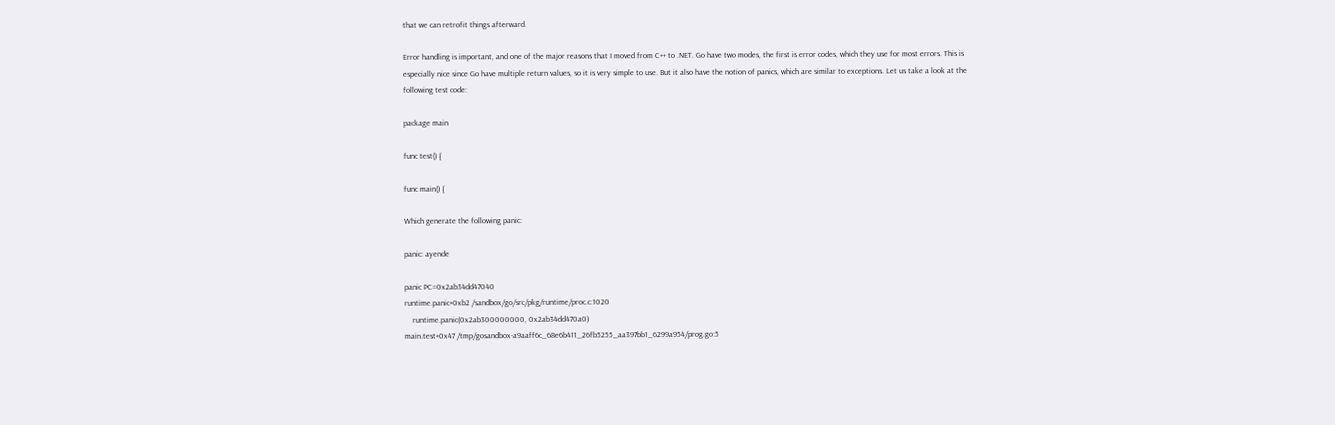that we can retrofit things afterward.

Error handling is important, and one of the major reasons that I moved from C++ to .NET. Go have two modes, the first is error codes, which they use for most errors. This is especially nice since Go have multiple return values, so it is very simple to use. But it also have the notion of panics, which are similar to exceptions. Let us take a look at the following test code:

package main

func test() {

func main() {

Which generate the following panic:

panic: ayende

panic PC=0x2ab34dd47040
runtime.panic+0xb2 /sandbox/go/src/pkg/runtime/proc.c:1020
    runtime.panic(0x2ab300000000, 0x2ab34dd470a0)
main.test+0x47 /tmp/gosandbox-a9aaff6c_68e6b411_26fb5255_aa397bb1_6299a954/prog.go:5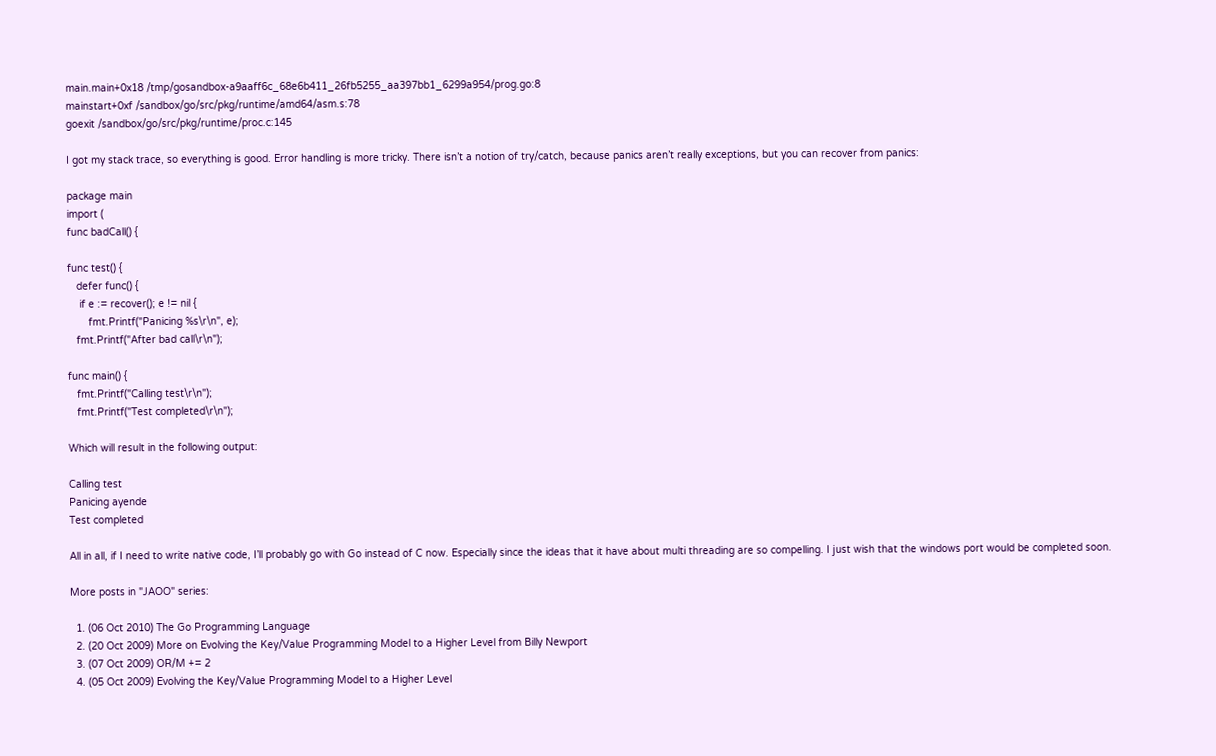main.main+0x18 /tmp/gosandbox-a9aaff6c_68e6b411_26fb5255_aa397bb1_6299a954/prog.go:8
mainstart+0xf /sandbox/go/src/pkg/runtime/amd64/asm.s:78
goexit /sandbox/go/src/pkg/runtime/proc.c:145

I got my stack trace, so everything is good. Error handling is more tricky. There isn’t a notion of try/catch, because panics aren’t really exceptions, but you can recover from panics:

package main
import (
func badCall() {

func test() {
   defer func() {
    if e := recover(); e != nil {
       fmt.Printf("Panicing %s\r\n", e);
   fmt.Printf("After bad call\r\n");

func main() {
   fmt.Printf("Calling test\r\n");
   fmt.Printf("Test completed\r\n");

Which will result in the following output:

Calling test
Panicing ayende
Test completed

All in all, if I need to write native code, I’ll probably go with Go instead of C now. Especially since the ideas that it have about multi threading are so compelling. I just wish that the windows port would be completed soon.

More posts in "JAOO" series:

  1. (06 Oct 2010) The Go Programming Language
  2. (20 Oct 2009) More on Evolving the Key/Value Programming Model to a Higher Level from Billy Newport
  3. (07 Oct 2009) OR/M += 2
  4. (05 Oct 2009) Evolving the Key/Value Programming Model to a Higher Level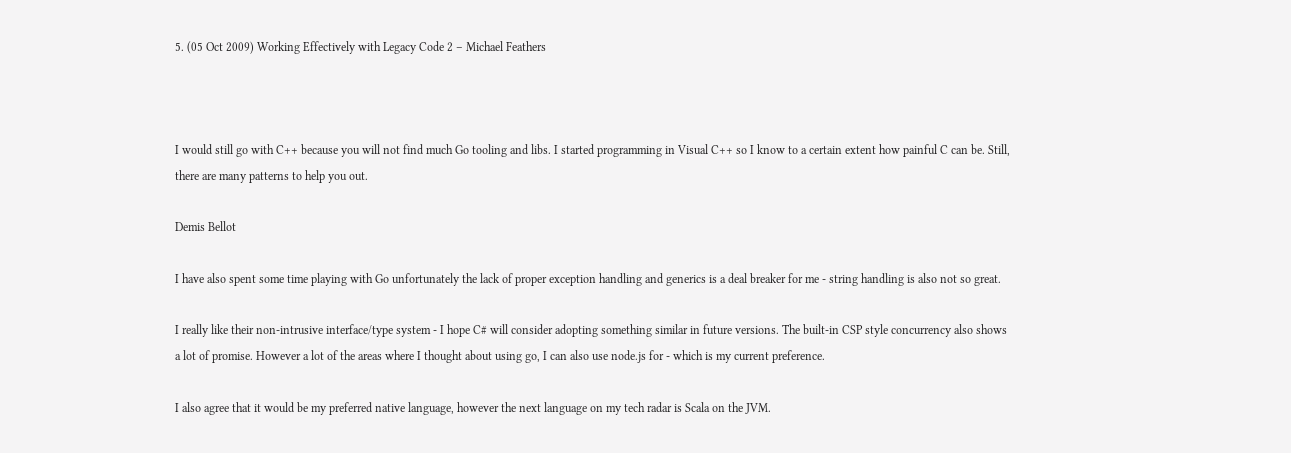5. (05 Oct 2009) Working Effectively with Legacy Code 2 – Michael Feathers



I would still go with C++ because you will not find much Go tooling and libs. I started programming in Visual C++ so I know to a certain extent how painful C can be. Still, there are many patterns to help you out.

Demis Bellot

I have also spent some time playing with Go unfortunately the lack of proper exception handling and generics is a deal breaker for me - string handling is also not so great.

I really like their non-intrusive interface/type system - I hope C# will consider adopting something similar in future versions. The built-in CSP style concurrency also shows a lot of promise. However a lot of the areas where I thought about using go, I can also use node.js for - which is my current preference.

I also agree that it would be my preferred native language, however the next language on my tech radar is Scala on the JVM.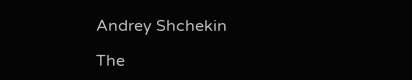Andrey Shchekin

The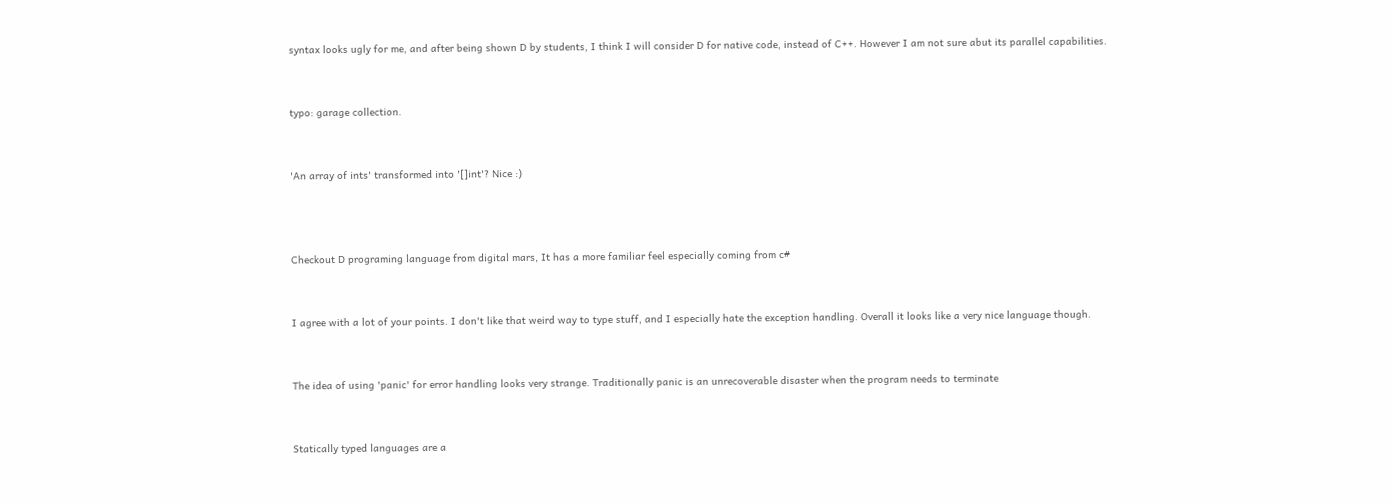syntax looks ugly for me, and after being shown D by students, I think I will consider D for native code, instead of C++. However I am not sure abut its parallel capabilities.


typo: garage collection.


'An array of ints' transformed into '[]int'? Nice :)



Checkout D programing language from digital mars, It has a more familiar feel especially coming from c#


I agree with a lot of your points. I don't like that weird way to type stuff, and I especially hate the exception handling. Overall it looks like a very nice language though.


The idea of using 'panic' for error handling looks very strange. Traditionally panic is an unrecoverable disaster when the program needs to terminate


Statically typed languages are a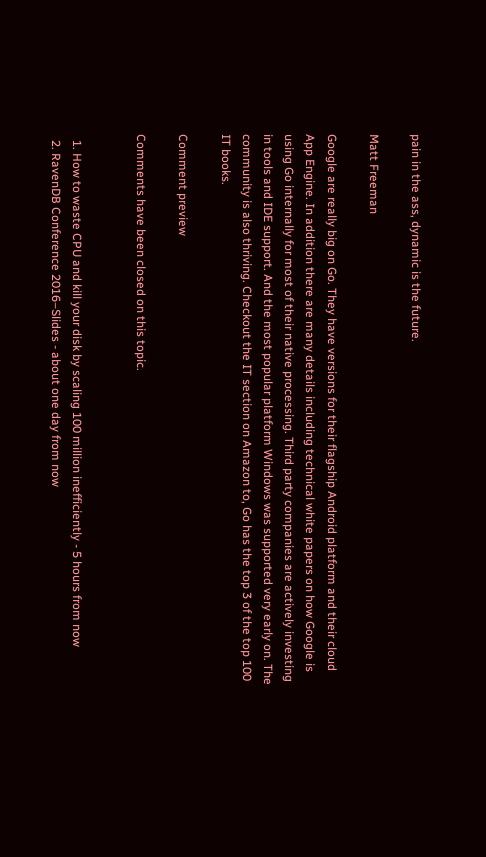pain in the ass, dynamic is the future.

Matt Freeman

Google are really big on Go. They have versions for their flagship Android platform and their cloud App Engine. In addition there are many details including technical white papers on how Google is using Go internally for most of their native processing. Third party companies are actively investing in tools and IDE support. And the most popular platform Windows was supported very early on. The community is also thriving. Checkout the IT section on Amazon to, Go has the top 3 of the top 100 IT books.

Comment preview

Comments have been closed on this topic.


  1. How to waste CPU and kill your disk by scaling 100 million inefficiently - 5 hours from now
  2. RavenDB Conference 2016–Slides - about one day from now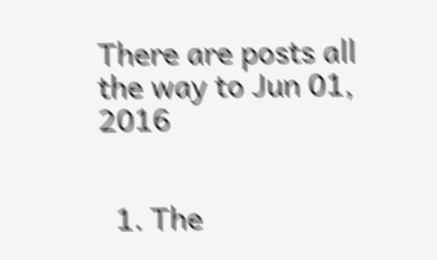There are posts all the way to Jun 01, 2016


  1. The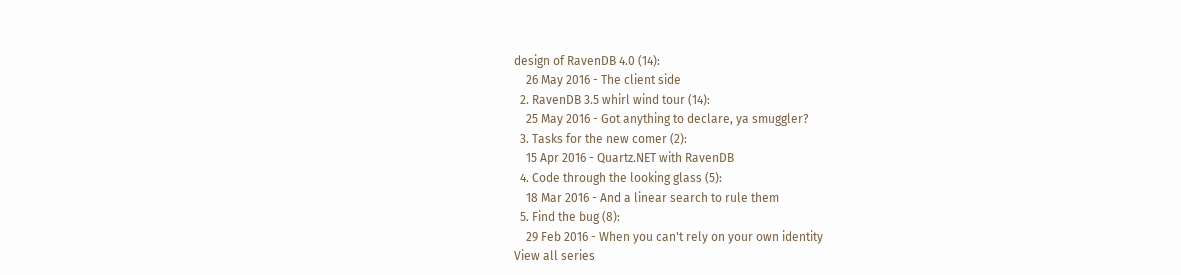design of RavenDB 4.0 (14):
    26 May 2016 - The client side
  2. RavenDB 3.5 whirl wind tour (14):
    25 May 2016 - Got anything to declare, ya smuggler?
  3. Tasks for the new comer (2):
    15 Apr 2016 - Quartz.NET with RavenDB
  4. Code through the looking glass (5):
    18 Mar 2016 - And a linear search to rule them
  5. Find the bug (8):
    29 Feb 2016 - When you can't rely on your own identity
View all series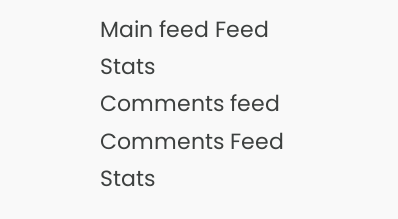Main feed Feed Stats
Comments feed   Comments Feed Stats